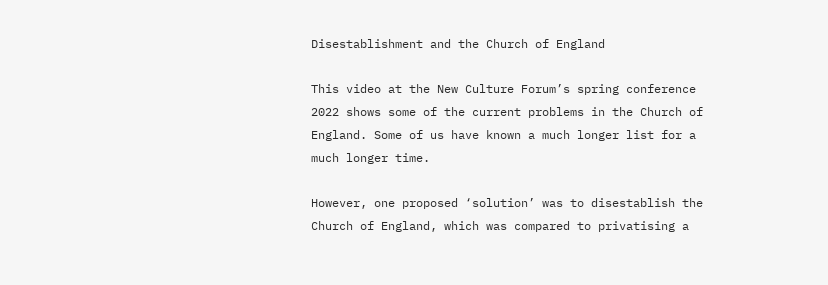Disestablishment and the Church of England

This video at the New Culture Forum’s spring conference 2022 shows some of the current problems in the Church of England. Some of us have known a much longer list for a much longer time.

However, one proposed ‘solution’ was to disestablish the Church of England, which was compared to privatising a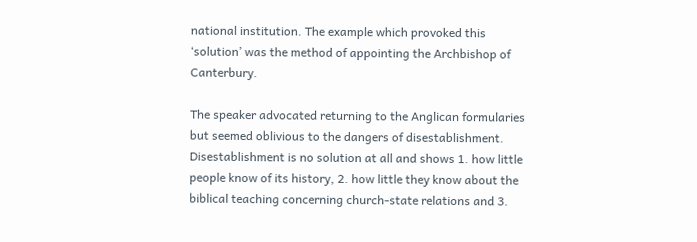national institution. The example which provoked this ‘solution’ was the method of appointing the Archbishop of Canterbury.

The speaker advocated returning to the Anglican formularies but seemed oblivious to the dangers of disestablishment. Disestablishment is no solution at all and shows 1. how little people know of its history, 2. how little they know about the biblical teaching concerning church-state relations and 3.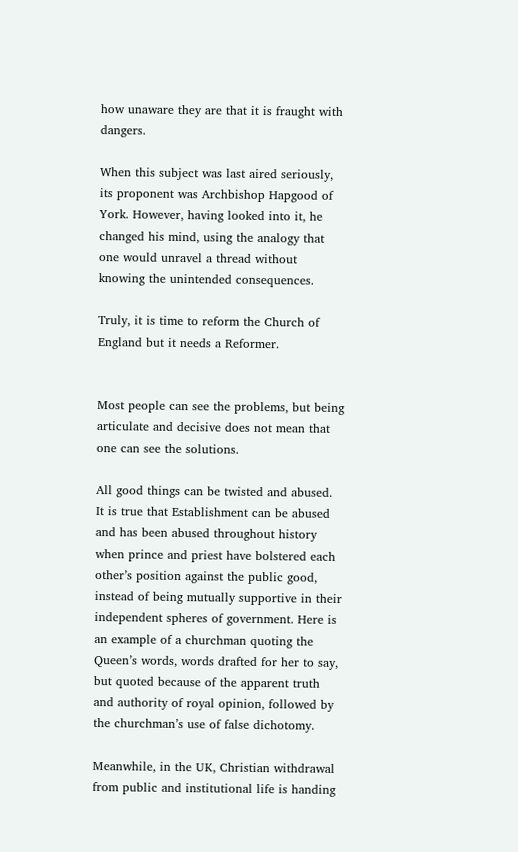how unaware they are that it is fraught with dangers.

When this subject was last aired seriously, its proponent was Archbishop Hapgood of York. However, having looked into it, he changed his mind, using the analogy that one would unravel a thread without knowing the unintended consequences.

Truly, it is time to reform the Church of England but it needs a Reformer.


Most people can see the problems, but being articulate and decisive does not mean that one can see the solutions.

All good things can be twisted and abused. It is true that Establishment can be abused and has been abused throughout history when prince and priest have bolstered each other’s position against the public good, instead of being mutually supportive in their independent spheres of government. Here is an example of a churchman quoting the Queen’s words, words drafted for her to say, but quoted because of the apparent truth and authority of royal opinion, followed by the churchman’s use of false dichotomy.

Meanwhile, in the UK, Christian withdrawal from public and institutional life is handing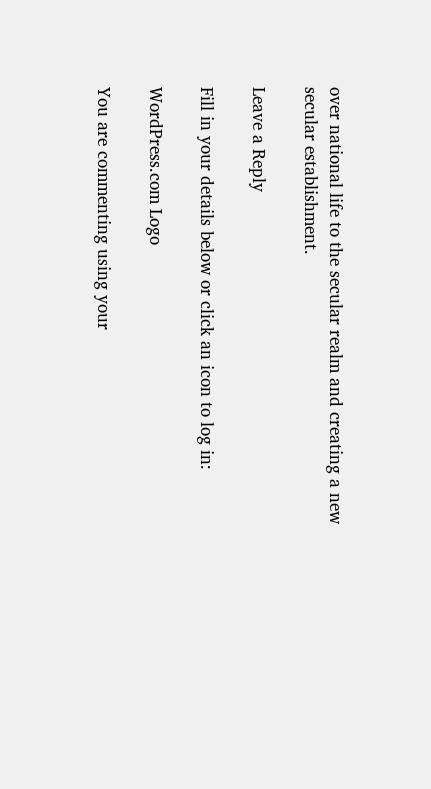over national life to the secular realm and creating a new secular establishment.

Leave a Reply

Fill in your details below or click an icon to log in:

WordPress.com Logo

You are commenting using your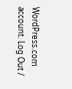WordPress.com account. Log Out /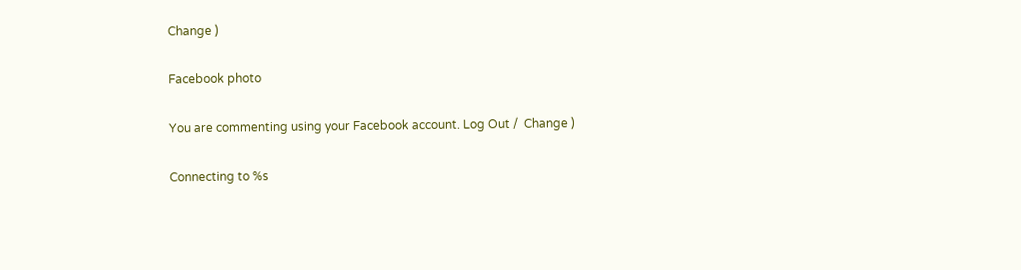Change )

Facebook photo

You are commenting using your Facebook account. Log Out /  Change )

Connecting to %s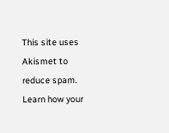This site uses Akismet to reduce spam. Learn how your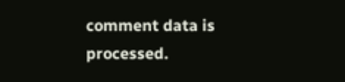comment data is processed.